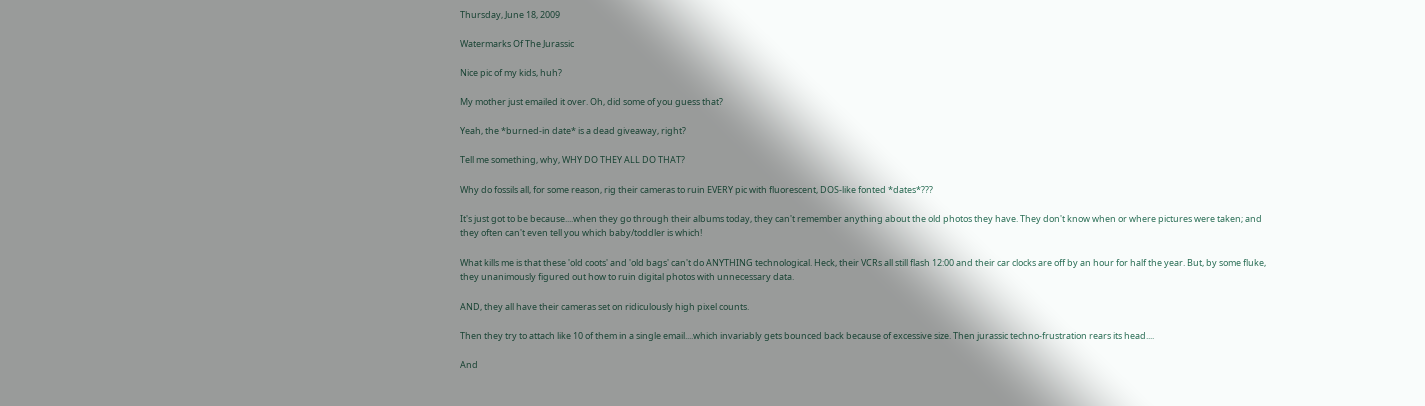Thursday, June 18, 2009

Watermarks Of The Jurassic

Nice pic of my kids, huh?

My mother just emailed it over. Oh, did some of you guess that?

Yeah, the *burned-in date* is a dead giveaway, right?

Tell me something, why, WHY DO THEY ALL DO THAT?

Why do fossils all, for some reason, rig their cameras to ruin EVERY pic with fluorescent, DOS-like fonted *dates*???

It's just got to be because....when they go through their albums today, they can't remember anything about the old photos they have. They don't know when or where pictures were taken; and they often can't even tell you which baby/toddler is which!

What kills me is that these 'old coots' and 'old bags' can't do ANYTHING technological. Heck, their VCRs all still flash 12:00 and their car clocks are off by an hour for half the year. But, by some fluke, they unanimously figured out how to ruin digital photos with unnecessary data.

AND, they all have their cameras set on ridiculously high pixel counts.

Then they try to attach like 10 of them in a single email....which invariably gets bounced back because of excessive size. Then jurassic techno-frustration rears its head....

And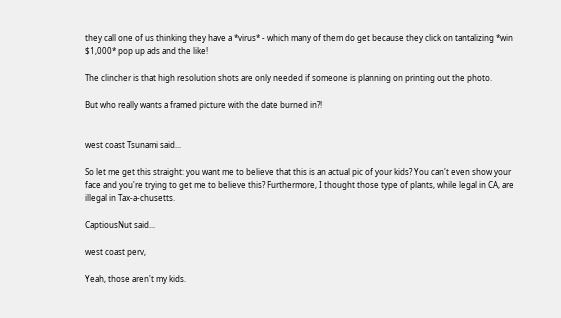they call one of us thinking they have a *virus* - which many of them do get because they click on tantalizing *win $1,000* pop up ads and the like!

The clincher is that high resolution shots are only needed if someone is planning on printing out the photo.

But who really wants a framed picture with the date burned in?!


west coast Tsunami said...

So let me get this straight: you want me to believe that this is an actual pic of your kids? You can't even show your face and you're trying to get me to believe this? Furthermore, I thought those type of plants, while legal in CA, are illegal in Tax-a-chusetts.

CaptiousNut said...

west coast perv,

Yeah, those aren't my kids.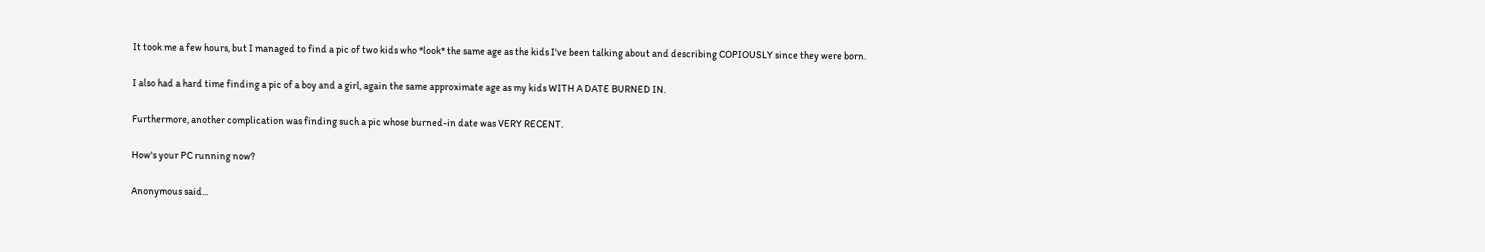It took me a few hours, but I managed to find a pic of two kids who *look* the same age as the kids I've been talking about and describing COPIOUSLY since they were born.

I also had a hard time finding a pic of a boy and a girl, again the same approximate age as my kids WITH A DATE BURNED IN.

Furthermore, another complication was finding such a pic whose burned-in date was VERY RECENT.

How's your PC running now?

Anonymous said...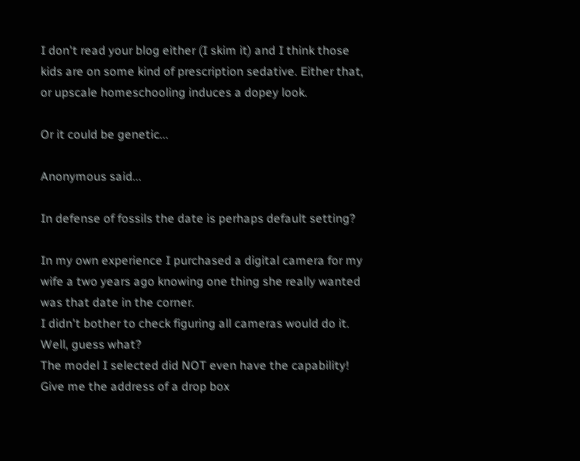I don't read your blog either (I skim it) and I think those kids are on some kind of prescription sedative. Either that, or upscale homeschooling induces a dopey look.

Or it could be genetic...

Anonymous said...

In defense of fossils the date is perhaps default setting?

In my own experience I purchased a digital camera for my wife a two years ago knowing one thing she really wanted was that date in the corner.
I didn't bother to check figuring all cameras would do it. Well, guess what?
The model I selected did NOT even have the capability! Give me the address of a drop box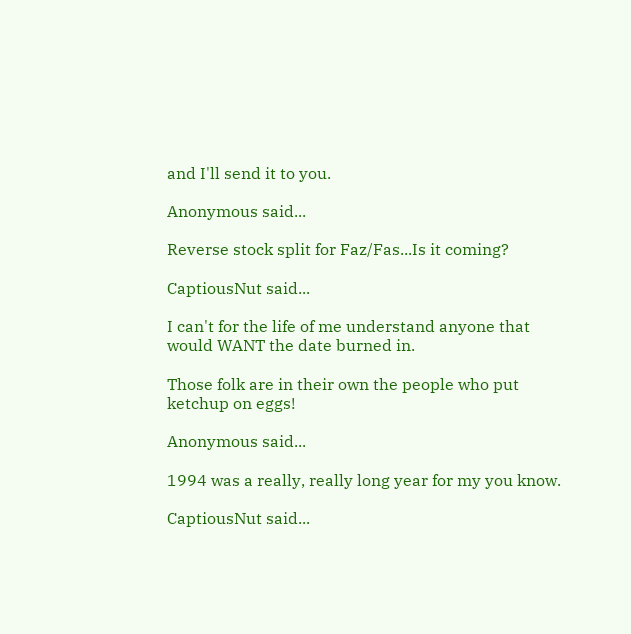and I'll send it to you.

Anonymous said...

Reverse stock split for Faz/Fas...Is it coming?

CaptiousNut said...

I can't for the life of me understand anyone that would WANT the date burned in.

Those folk are in their own the people who put ketchup on eggs!

Anonymous said...

1994 was a really, really long year for my you know.

CaptiousNut said...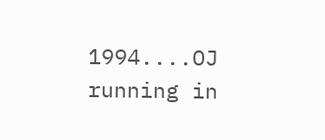1994....OJ running in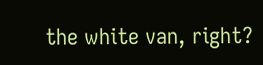the white van, right?